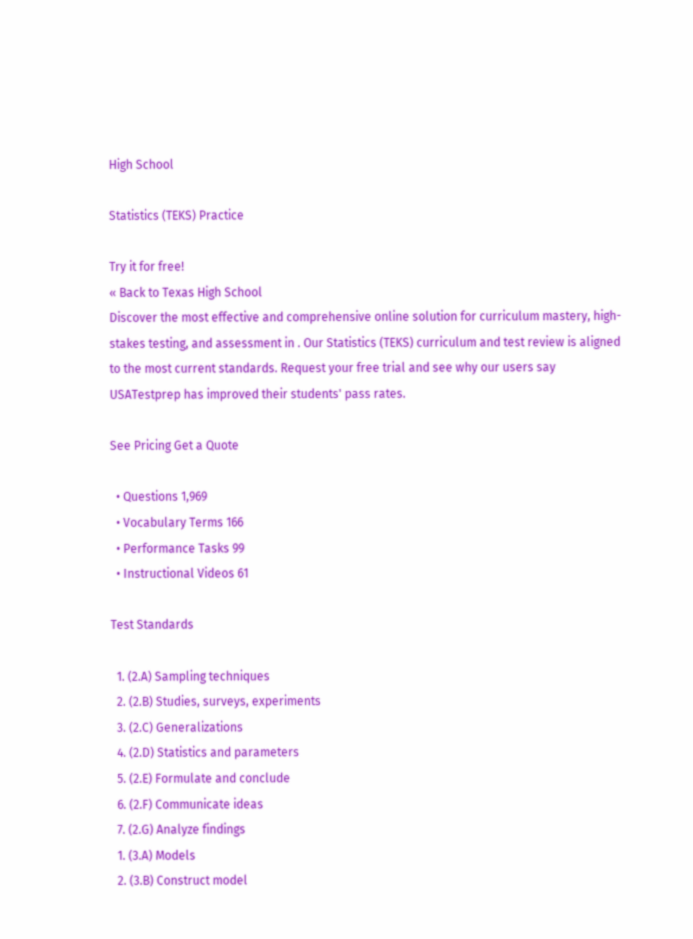High School

Statistics (TEKS) Practice

Try it for free!
« Back to Texas High School
Discover the most effective and comprehensive online solution for curriculum mastery, high-stakes testing, and assessment in . Our Statistics (TEKS) curriculum and test review is aligned to the most current standards. Request your free trial and see why our users say USATestprep has improved their students' pass rates.

See Pricing Get a Quote

  • Questions 1,969
  • Vocabulary Terms 166
  • Performance Tasks 99
  • Instructional Videos 61

Test Standards

  1. (2.A) Sampling techniques
  2. (2.B) Studies, surveys, experiments
  3. (2.C) Generalizations
  4. (2.D) Statistics and parameters
  5. (2.E) Formulate and conclude
  6. (2.F) Communicate ideas
  7. (2.G) Analyze findings
  1. (3.A) Models
  2. (3.B) Construct model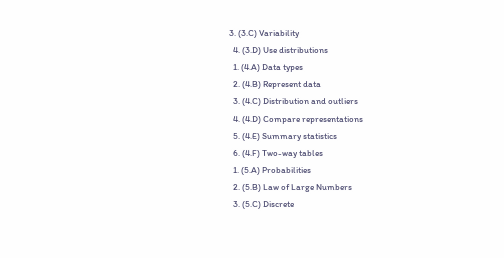3. (3.C) Variability
  4. (3.D) Use distributions
  1. (4.A) Data types
  2. (4.B) Represent data
  3. (4.C) Distribution and outliers
  4. (4.D) Compare representations
  5. (4.E) Summary statistics
  6. (4.F) Two-way tables
  1. (5.A) Probabilities
  2. (5.B) Law of Large Numbers
  3. (5.C) Discrete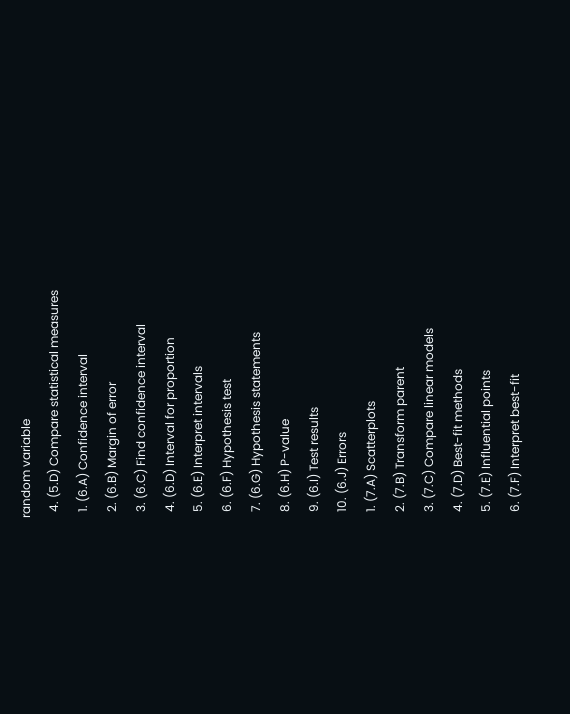random variable
  4. (5.D) Compare statistical measures
  1. (6.A) Confidence interval
  2. (6.B) Margin of error
  3. (6.C) Find confidence interval
  4. (6.D) Interval for proportion
  5. (6.E) Interpret intervals
  6. (6.F) Hypothesis test
  7. (6.G) Hypothesis statements
  8. (6.H) P-value
  9. (6.I) Test results
  10. (6.J) Errors
  1. (7.A) Scatterplots
  2. (7.B) Transform parent
  3. (7.C) Compare linear models
  4. (7.D) Best-fit methods
  5. (7.E) Influential points
  6. (7.F) Interpret best-fit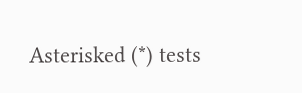Asterisked (*) tests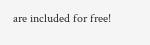are included for free!